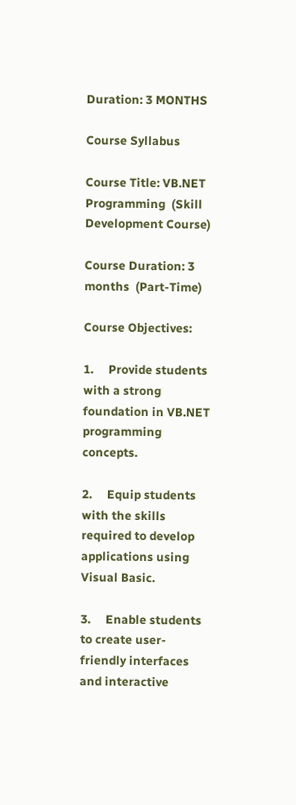Duration: 3 MONTHS

Course Syllabus

Course Title: VB.NET Programming  (Skill Development Course)

Course Duration: 3 months  (Part-Time)

Course Objectives:

1.     Provide students with a strong foundation in VB.NET programming concepts.

2.     Equip students with the skills required to develop applications using Visual Basic.

3.     Enable students to create user-friendly interfaces and interactive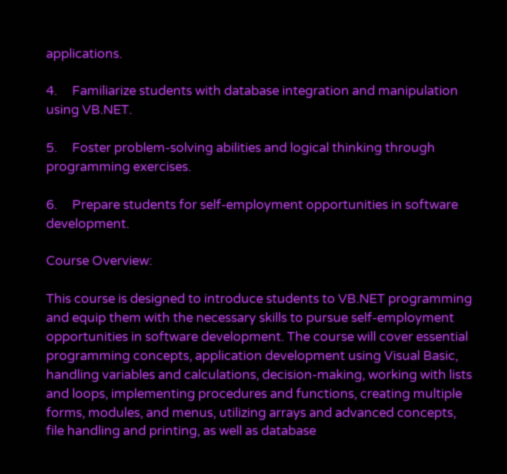applications.

4.     Familiarize students with database integration and manipulation using VB.NET.

5.     Foster problem-solving abilities and logical thinking through programming exercises.

6.     Prepare students for self-employment opportunities in software development.

Course Overview:

This course is designed to introduce students to VB.NET programming and equip them with the necessary skills to pursue self-employment opportunities in software development. The course will cover essential programming concepts, application development using Visual Basic, handling variables and calculations, decision-making, working with lists and loops, implementing procedures and functions, creating multiple forms, modules, and menus, utilizing arrays and advanced concepts, file handling and printing, as well as database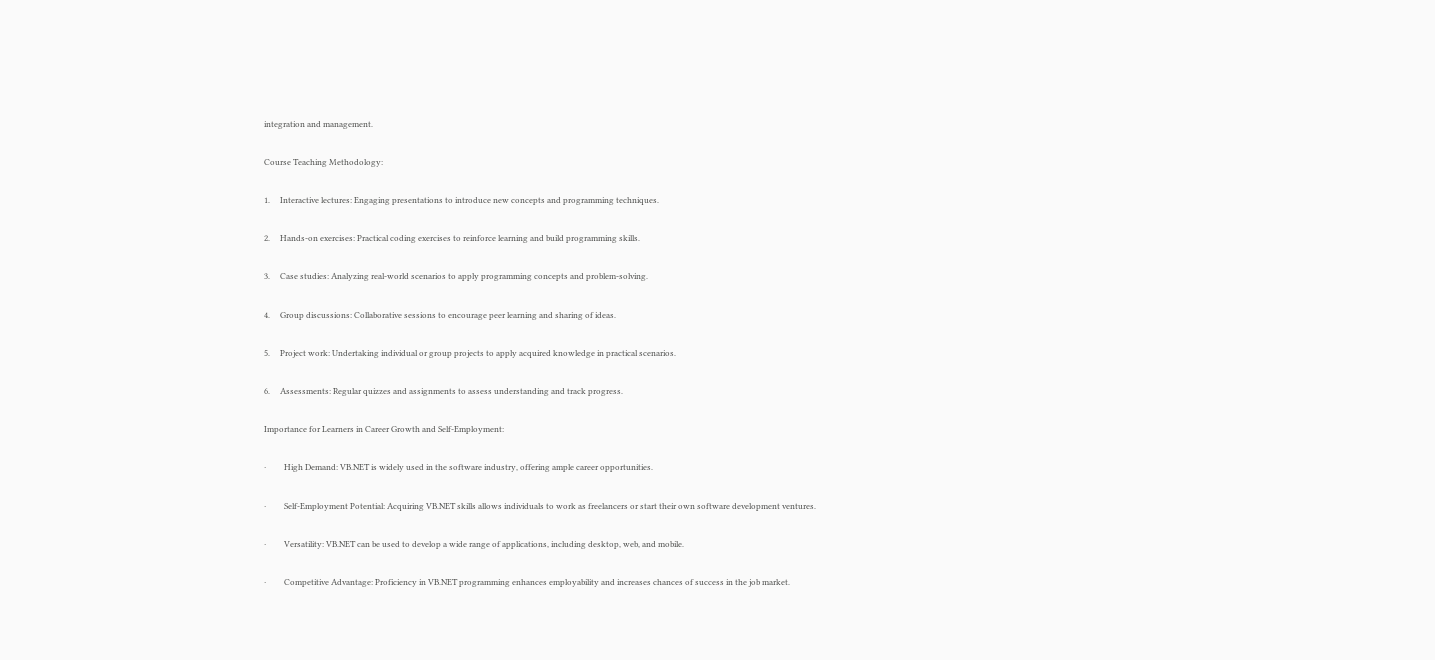integration and management.

Course Teaching Methodology:

1.     Interactive lectures: Engaging presentations to introduce new concepts and programming techniques.

2.     Hands-on exercises: Practical coding exercises to reinforce learning and build programming skills.

3.     Case studies: Analyzing real-world scenarios to apply programming concepts and problem-solving.

4.     Group discussions: Collaborative sessions to encourage peer learning and sharing of ideas.

5.     Project work: Undertaking individual or group projects to apply acquired knowledge in practical scenarios.

6.     Assessments: Regular quizzes and assignments to assess understanding and track progress.

Importance for Learners in Career Growth and Self-Employment:

·         High Demand: VB.NET is widely used in the software industry, offering ample career opportunities.

·         Self-Employment Potential: Acquiring VB.NET skills allows individuals to work as freelancers or start their own software development ventures.

·         Versatility: VB.NET can be used to develop a wide range of applications, including desktop, web, and mobile.

·         Competitive Advantage: Proficiency in VB.NET programming enhances employability and increases chances of success in the job market.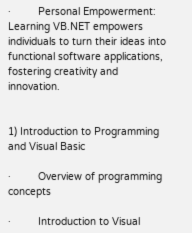·         Personal Empowerment: Learning VB.NET empowers individuals to turn their ideas into functional software applications, fostering creativity and innovation.


1) Introduction to Programming and Visual Basic

·         Overview of programming concepts

·         Introduction to Visual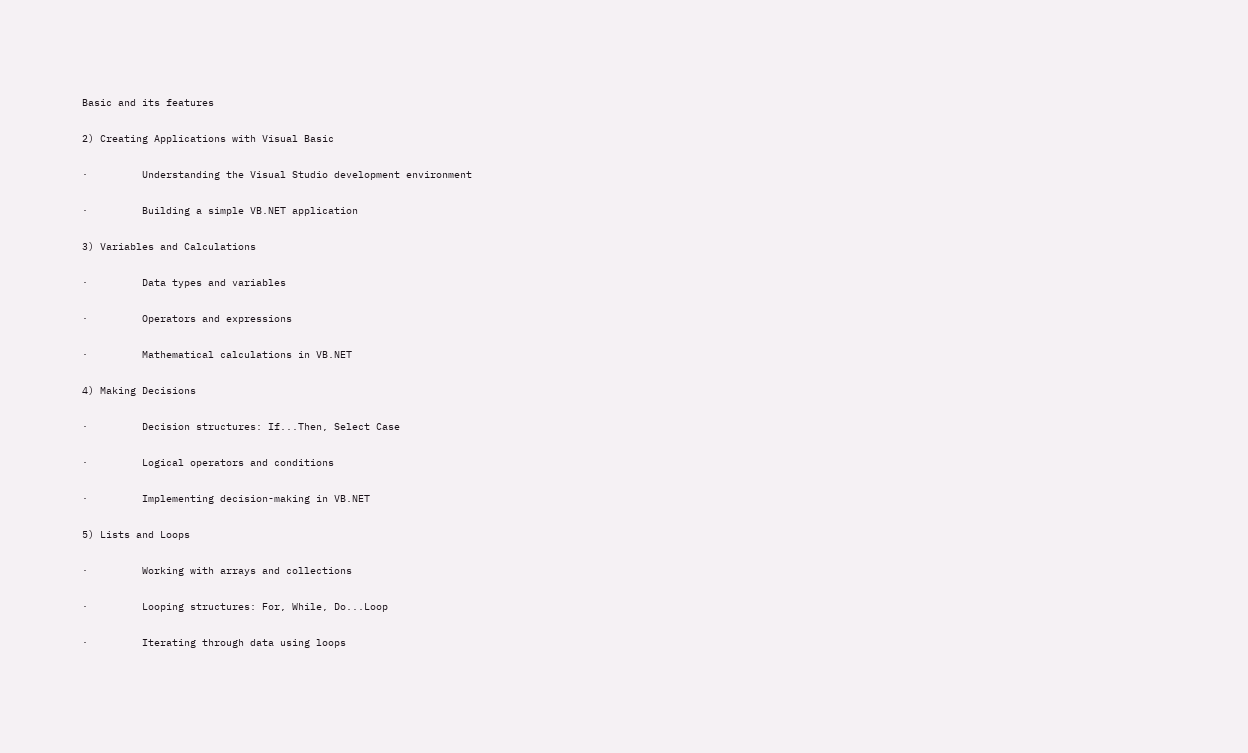Basic and its features

2) Creating Applications with Visual Basic

·         Understanding the Visual Studio development environment

·         Building a simple VB.NET application

3) Variables and Calculations

·         Data types and variables

·         Operators and expressions

·         Mathematical calculations in VB.NET

4) Making Decisions

·         Decision structures: If...Then, Select Case

·         Logical operators and conditions

·         Implementing decision-making in VB.NET

5) Lists and Loops

·         Working with arrays and collections

·         Looping structures: For, While, Do...Loop

·         Iterating through data using loops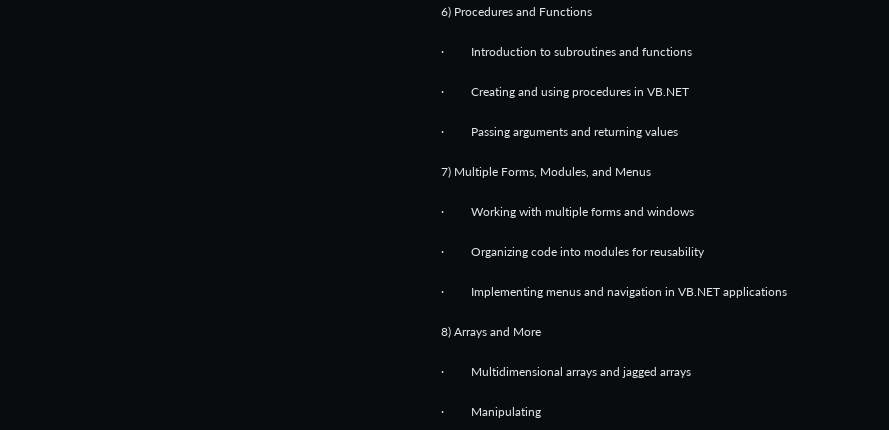6) Procedures and Functions

·         Introduction to subroutines and functions

·         Creating and using procedures in VB.NET

·         Passing arguments and returning values

7) Multiple Forms, Modules, and Menus

·         Working with multiple forms and windows

·         Organizing code into modules for reusability

·         Implementing menus and navigation in VB.NET applications

8) Arrays and More

·         Multidimensional arrays and jagged arrays

·         Manipulating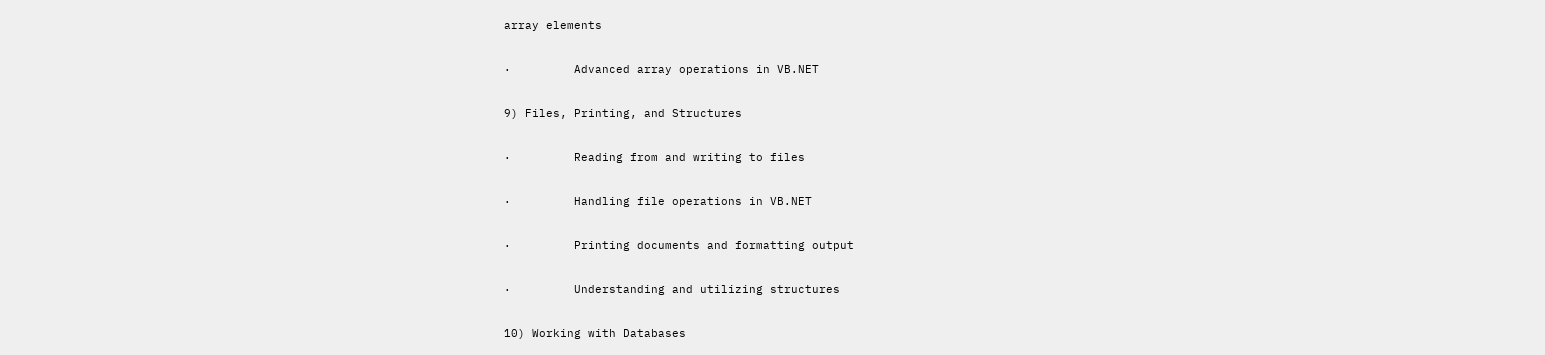array elements

·         Advanced array operations in VB.NET

9) Files, Printing, and Structures

·         Reading from and writing to files

·         Handling file operations in VB.NET

·         Printing documents and formatting output

·         Understanding and utilizing structures

10) Working with Databases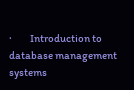·         Introduction to database management systems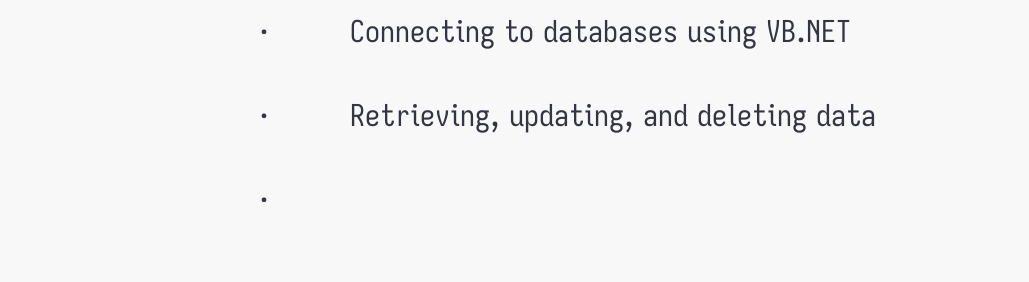·         Connecting to databases using VB.NET

·         Retrieving, updating, and deleting data

·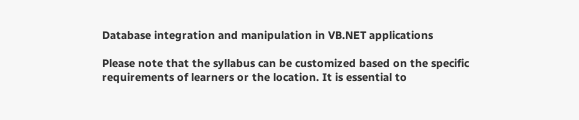Database integration and manipulation in VB.NET applications

Please note that the syllabus can be customized based on the specific requirements of learners or the location. It is essential to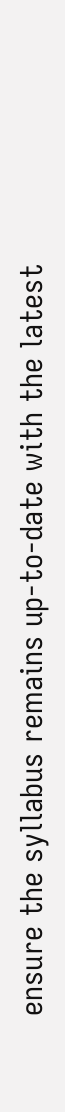ensure the syllabus remains up-to-date with the latest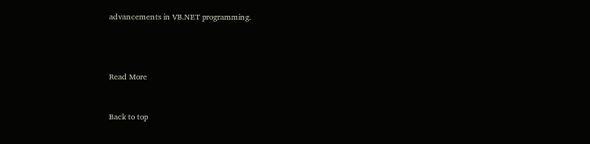advancements in VB.NET programming.





Read More



Back to top